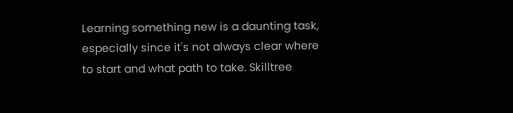Learning something new is a daunting task, especially since it's not always clear where to start and what path to take. Skilltree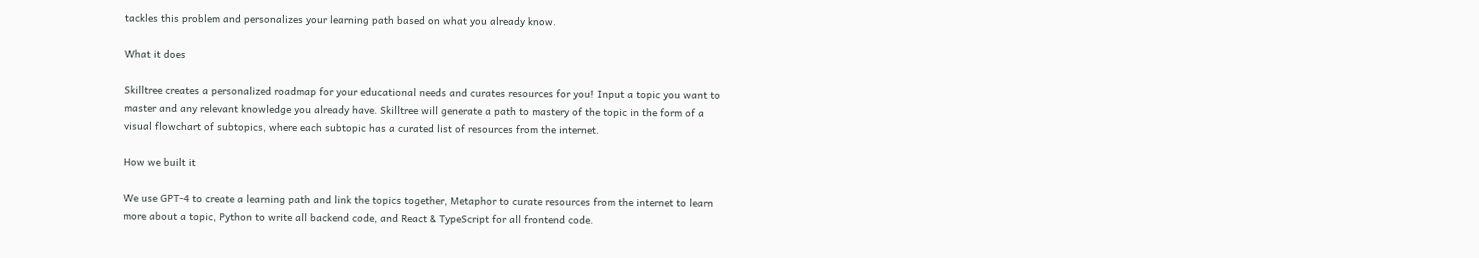tackles this problem and personalizes your learning path based on what you already know.

What it does

Skilltree creates a personalized roadmap for your educational needs and curates resources for you! Input a topic you want to master and any relevant knowledge you already have. Skilltree will generate a path to mastery of the topic in the form of a visual flowchart of subtopics, where each subtopic has a curated list of resources from the internet.

How we built it

We use GPT-4 to create a learning path and link the topics together, Metaphor to curate resources from the internet to learn more about a topic, Python to write all backend code, and React & TypeScript for all frontend code.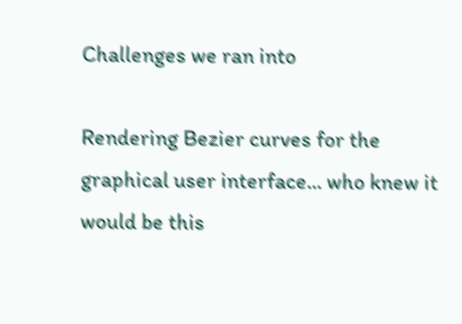Challenges we ran into

Rendering Bezier curves for the graphical user interface... who knew it would be this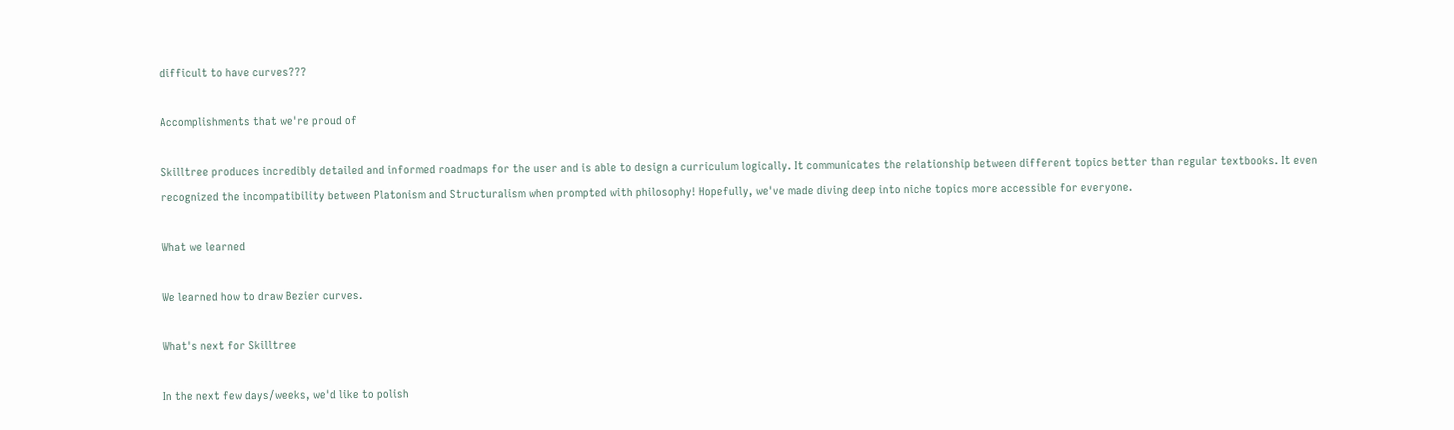difficult to have curves???

Accomplishments that we're proud of

Skilltree produces incredibly detailed and informed roadmaps for the user and is able to design a curriculum logically. It communicates the relationship between different topics better than regular textbooks. It even recognized the incompatibility between Platonism and Structuralism when prompted with philosophy! Hopefully, we've made diving deep into niche topics more accessible for everyone.

What we learned

We learned how to draw Bezier curves.

What's next for Skilltree

In the next few days/weeks, we'd like to polish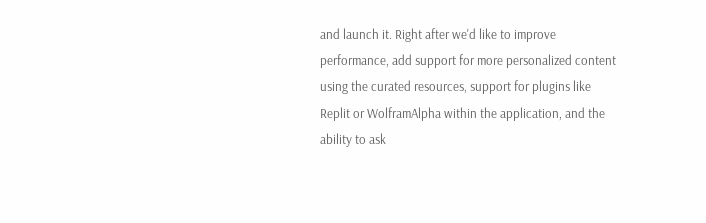and launch it. Right after we'd like to improve performance, add support for more personalized content using the curated resources, support for plugins like Replit or WolframAlpha within the application, and the ability to ask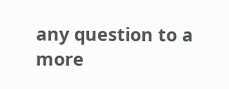any question to a more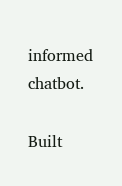informed chatbot.

Built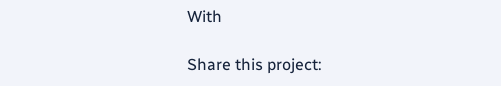With

Share this project: